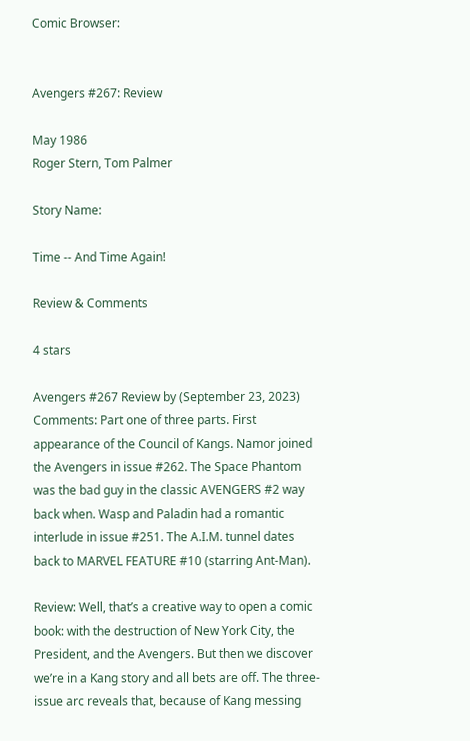Comic Browser:


Avengers #267: Review

May 1986
Roger Stern, Tom Palmer

Story Name:

Time -- And Time Again!

Review & Comments

4 stars

Avengers #267 Review by (September 23, 2023)
Comments: Part one of three parts. First appearance of the Council of Kangs. Namor joined the Avengers in issue #262. The Space Phantom was the bad guy in the classic AVENGERS #2 way back when. Wasp and Paladin had a romantic interlude in issue #251. The A.I.M. tunnel dates back to MARVEL FEATURE #10 (starring Ant-Man).

Review: Well, that’s a creative way to open a comic book: with the destruction of New York City, the President, and the Avengers. But then we discover we’re in a Kang story and all bets are off. The three-issue arc reveals that, because of Kang messing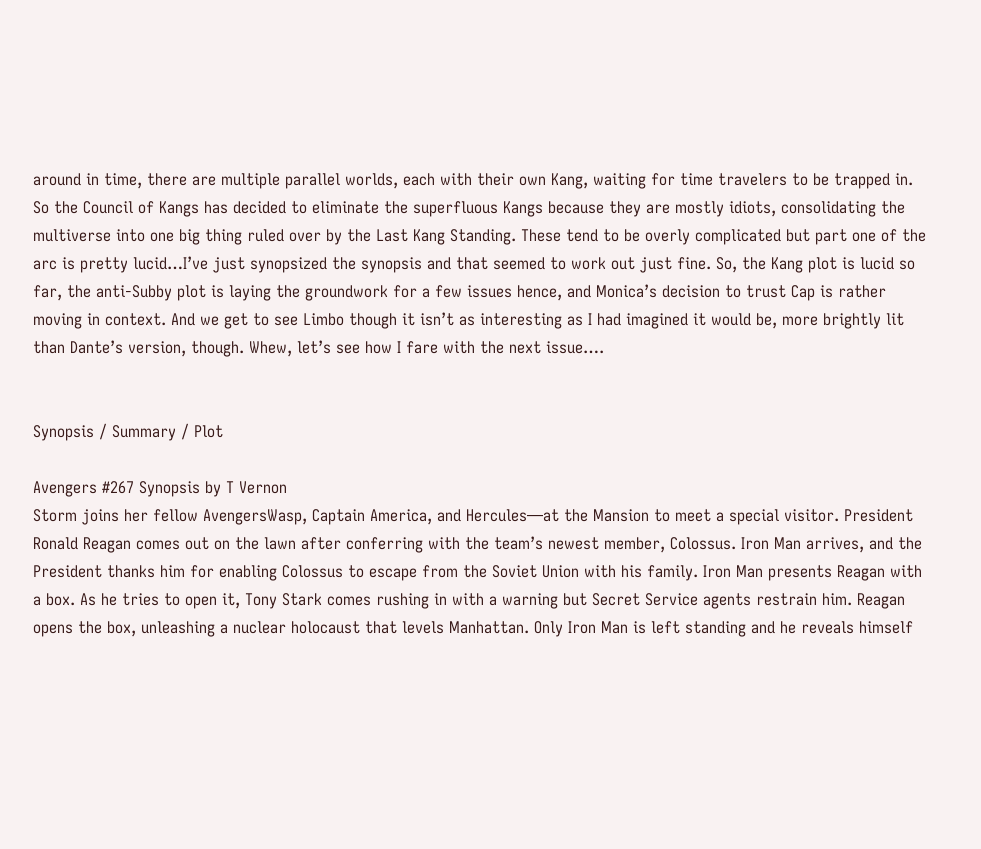around in time, there are multiple parallel worlds, each with their own Kang, waiting for time travelers to be trapped in. So the Council of Kangs has decided to eliminate the superfluous Kangs because they are mostly idiots, consolidating the multiverse into one big thing ruled over by the Last Kang Standing. These tend to be overly complicated but part one of the arc is pretty lucid…I’ve just synopsized the synopsis and that seemed to work out just fine. So, the Kang plot is lucid so far, the anti-Subby plot is laying the groundwork for a few issues hence, and Monica’s decision to trust Cap is rather moving in context. And we get to see Limbo though it isn’t as interesting as I had imagined it would be, more brightly lit than Dante’s version, though. Whew, let’s see how I fare with the next issue….


Synopsis / Summary / Plot

Avengers #267 Synopsis by T Vernon
Storm joins her fellow AvengersWasp, Captain America, and Hercules—at the Mansion to meet a special visitor. President Ronald Reagan comes out on the lawn after conferring with the team’s newest member, Colossus. Iron Man arrives, and the President thanks him for enabling Colossus to escape from the Soviet Union with his family. Iron Man presents Reagan with a box. As he tries to open it, Tony Stark comes rushing in with a warning but Secret Service agents restrain him. Reagan opens the box, unleashing a nuclear holocaust that levels Manhattan. Only Iron Man is left standing and he reveals himself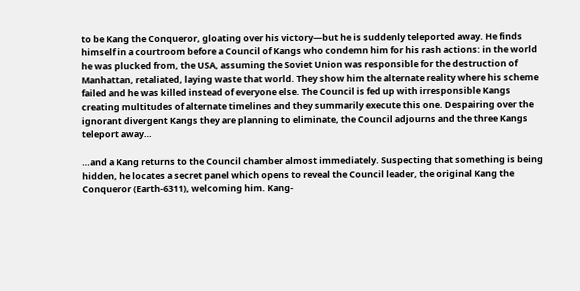to be Kang the Conqueror, gloating over his victory—but he is suddenly teleported away. He finds himself in a courtroom before a Council of Kangs who condemn him for his rash actions: in the world he was plucked from, the USA, assuming the Soviet Union was responsible for the destruction of Manhattan, retaliated, laying waste that world. They show him the alternate reality where his scheme failed and he was killed instead of everyone else. The Council is fed up with irresponsible Kangs creating multitudes of alternate timelines and they summarily execute this one. Despairing over the ignorant divergent Kangs they are planning to eliminate, the Council adjourns and the three Kangs teleport away…

…and a Kang returns to the Council chamber almost immediately. Suspecting that something is being hidden, he locates a secret panel which opens to reveal the Council leader, the original Kang the Conqueror (Earth-6311), welcoming him. Kang-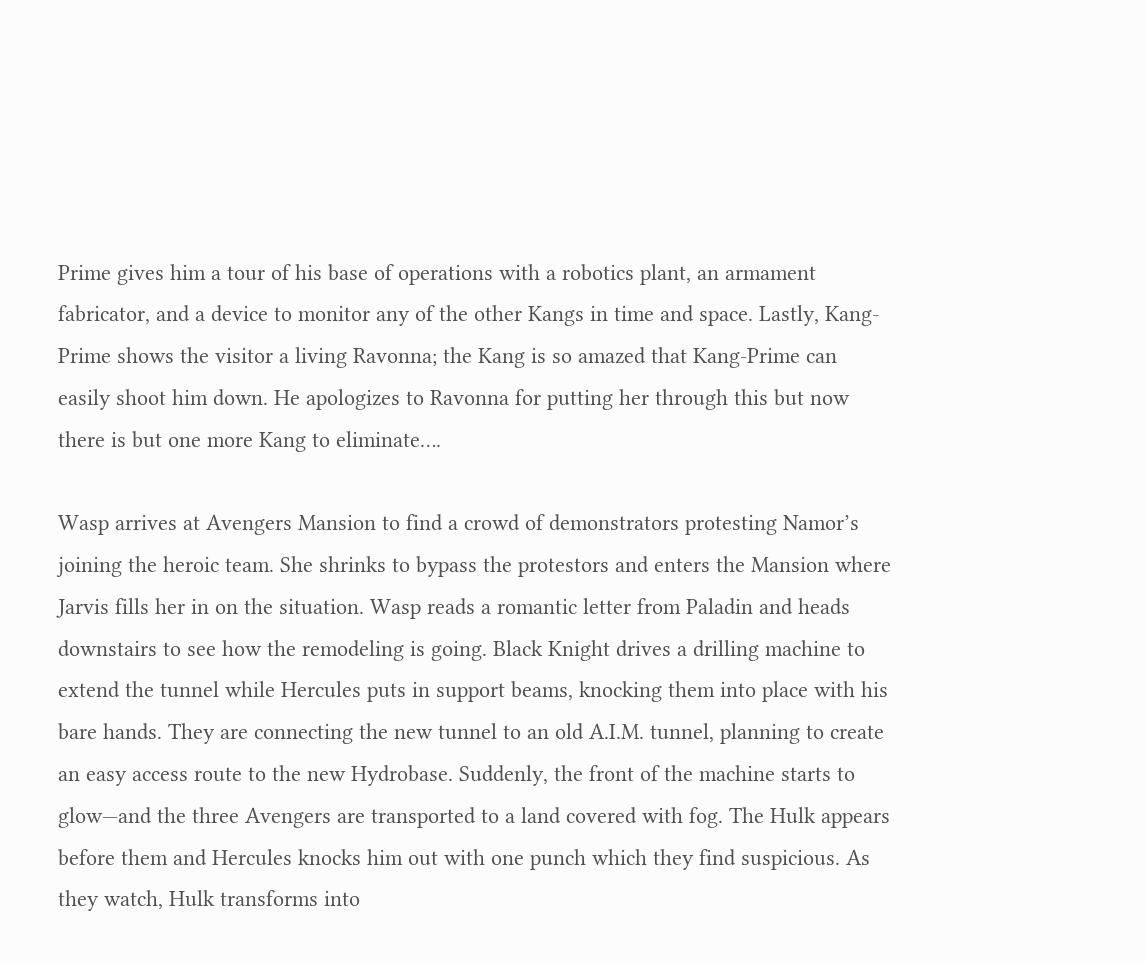Prime gives him a tour of his base of operations with a robotics plant, an armament fabricator, and a device to monitor any of the other Kangs in time and space. Lastly, Kang-Prime shows the visitor a living Ravonna; the Kang is so amazed that Kang-Prime can easily shoot him down. He apologizes to Ravonna for putting her through this but now there is but one more Kang to eliminate….

Wasp arrives at Avengers Mansion to find a crowd of demonstrators protesting Namor’s joining the heroic team. She shrinks to bypass the protestors and enters the Mansion where Jarvis fills her in on the situation. Wasp reads a romantic letter from Paladin and heads downstairs to see how the remodeling is going. Black Knight drives a drilling machine to extend the tunnel while Hercules puts in support beams, knocking them into place with his bare hands. They are connecting the new tunnel to an old A.I.M. tunnel, planning to create an easy access route to the new Hydrobase. Suddenly, the front of the machine starts to glow—and the three Avengers are transported to a land covered with fog. The Hulk appears before them and Hercules knocks him out with one punch which they find suspicious. As they watch, Hulk transforms into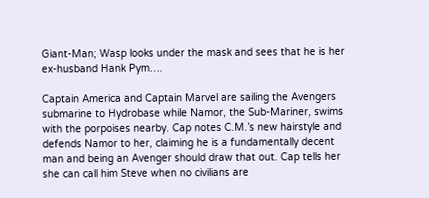Giant-Man; Wasp looks under the mask and sees that he is her ex-husband Hank Pym….

Captain America and Captain Marvel are sailing the Avengers submarine to Hydrobase while Namor, the Sub-Mariner, swims with the porpoises nearby. Cap notes C.M.’s new hairstyle and defends Namor to her, claiming he is a fundamentally decent man and being an Avenger should draw that out. Cap tells her she can call him Steve when no civilians are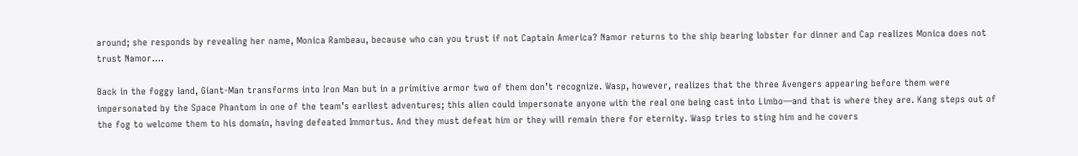around; she responds by revealing her name, Monica Rambeau, because who can you trust if not Captain America? Namor returns to the ship bearing lobster for dinner and Cap realizes Monica does not trust Namor….

Back in the foggy land, Giant-Man transforms into Iron Man but in a primitive armor two of them don’t recognize. Wasp, however, realizes that the three Avengers appearing before them were impersonated by the Space Phantom in one of the team’s earliest adventures; this alien could impersonate anyone with the real one being cast into Limbo—and that is where they are. Kang steps out of the fog to welcome them to his domain, having defeated Immortus. And they must defeat him or they will remain there for eternity. Wasp tries to sting him and he covers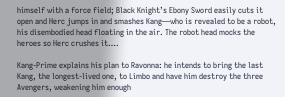himself with a force field; Black Knight’s Ebony Sword easily cuts it open and Herc jumps in and smashes Kang—who is revealed to be a robot, his disembodied head floating in the air. The robot head mocks the heroes so Herc crushes it….

Kang-Prime explains his plan to Ravonna: he intends to bring the last Kang, the longest-lived one, to Limbo and have him destroy the three Avengers, weakening him enough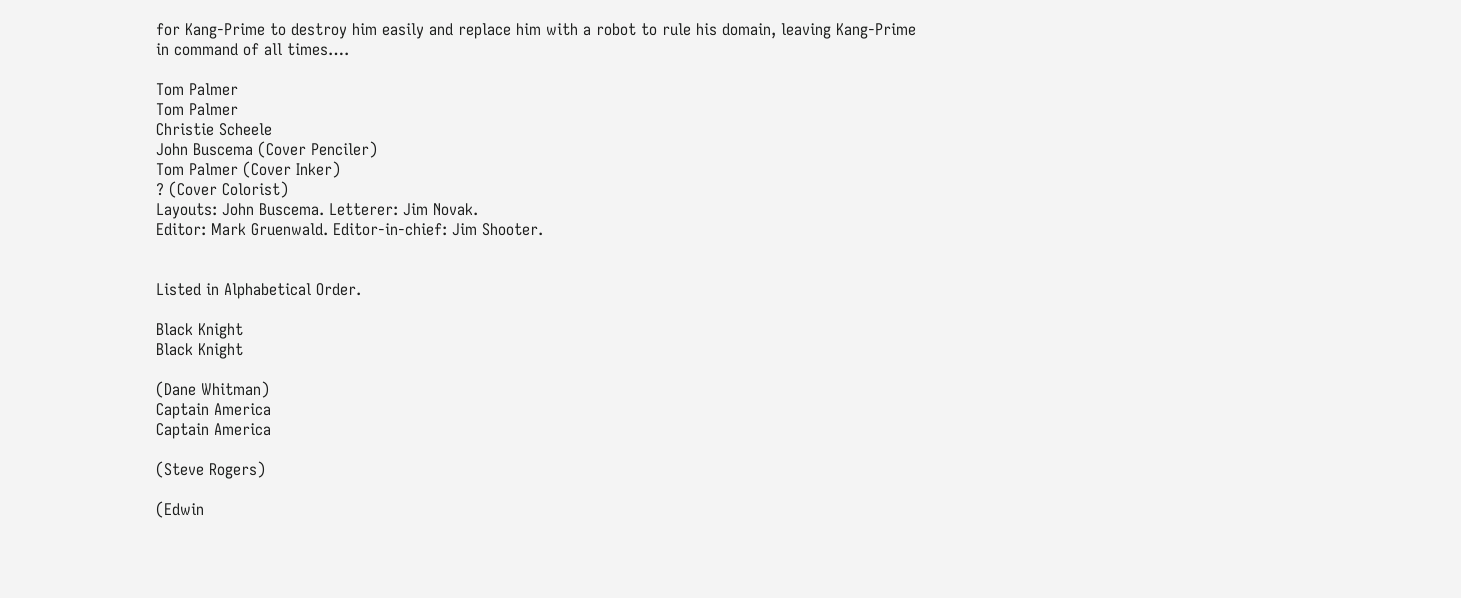for Kang-Prime to destroy him easily and replace him with a robot to rule his domain, leaving Kang-Prime in command of all times….

Tom Palmer
Tom Palmer
Christie Scheele
John Buscema (Cover Penciler)
Tom Palmer (Cover Inker)
? (Cover Colorist)
Layouts: John Buscema. Letterer: Jim Novak.
Editor: Mark Gruenwald. Editor-in-chief: Jim Shooter.


Listed in Alphabetical Order.

Black Knight
Black Knight

(Dane Whitman)
Captain America
Captain America

(Steve Rogers)

(Edwin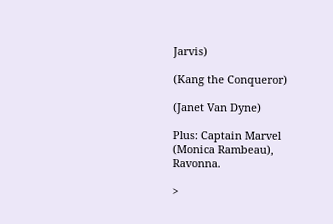Jarvis)

(Kang the Conqueror)

(Janet Van Dyne)

Plus: Captain Marvel (Monica Rambeau), Ravonna.

>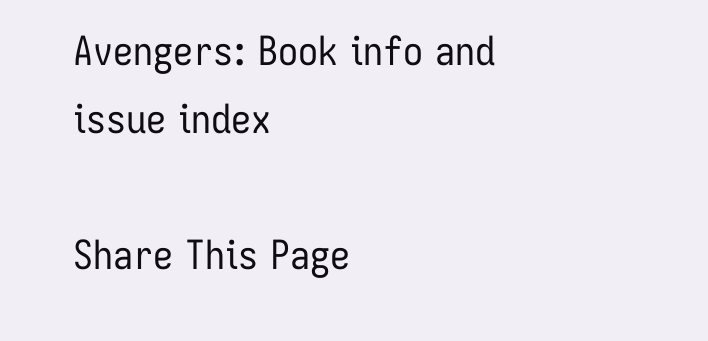Avengers: Book info and issue index

Share This Page